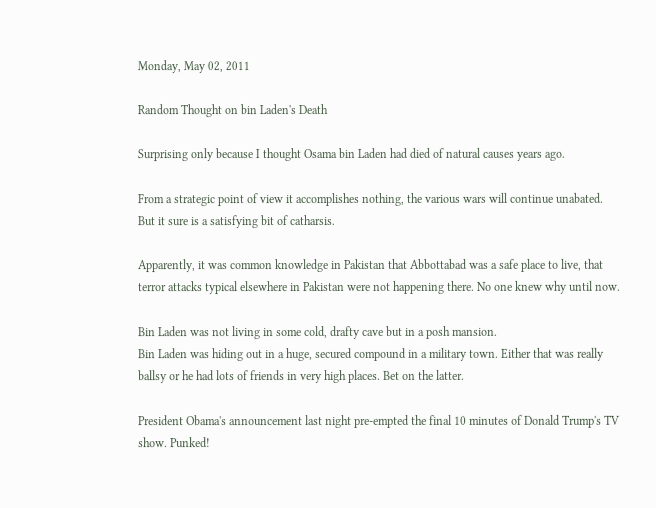Monday, May 02, 2011

Random Thought on bin Laden's Death

Surprising only because I thought Osama bin Laden had died of natural causes years ago.

From a strategic point of view it accomplishes nothing, the various wars will continue unabated. But it sure is a satisfying bit of catharsis.

Apparently, it was common knowledge in Pakistan that Abbottabad was a safe place to live, that terror attacks typical elsewhere in Pakistan were not happening there. No one knew why until now.

Bin Laden was not living in some cold, drafty cave but in a posh mansion.
Bin Laden was hiding out in a huge, secured compound in a military town. Either that was really ballsy or he had lots of friends in very high places. Bet on the latter.

President Obama's announcement last night pre-empted the final 10 minutes of Donald Trump's TV show. Punked!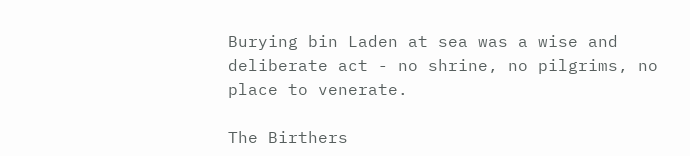Burying bin Laden at sea was a wise and deliberate act - no shrine, no pilgrims, no place to venerate.

The Birthers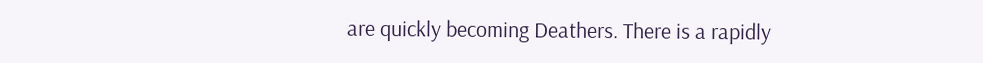are quickly becoming Deathers. There is a rapidly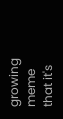growing meme that it's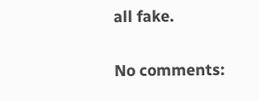all fake.

No comments: